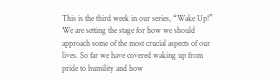This is the third week in our series, “Wake Up!” We are setting the stage for how we should approach some of the most crucial aspects of our lives. So far we have covered waking up from pride to humility and how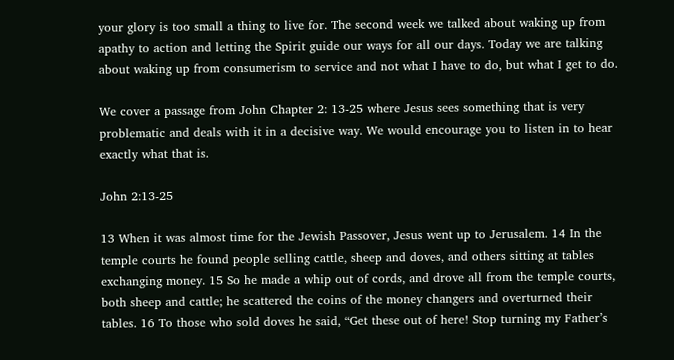your glory is too small a thing to live for. The second week we talked about waking up from apathy to action and letting the Spirit guide our ways for all our days. Today we are talking about waking up from consumerism to service and not what I have to do, but what I get to do.

We cover a passage from John Chapter 2: 13-25 where Jesus sees something that is very problematic and deals with it in a decisive way. We would encourage you to listen in to hear exactly what that is.

John 2:13-25

13 When it was almost time for the Jewish Passover, Jesus went up to Jerusalem. 14 In the temple courts he found people selling cattle, sheep and doves, and others sitting at tables exchanging money. 15 So he made a whip out of cords, and drove all from the temple courts, both sheep and cattle; he scattered the coins of the money changers and overturned their tables. 16 To those who sold doves he said, “Get these out of here! Stop turning my Father’s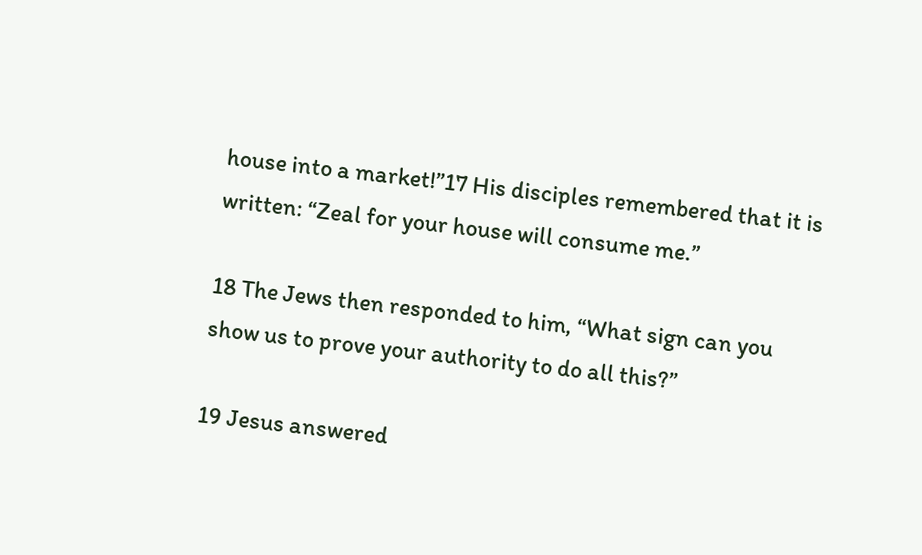house into a market!”17 His disciples remembered that it is written: “Zeal for your house will consume me.”

18 The Jews then responded to him, “What sign can you show us to prove your authority to do all this?”

19 Jesus answered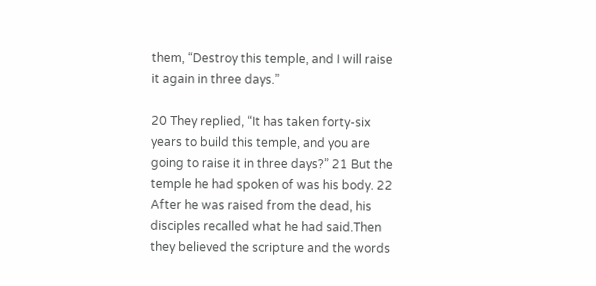them, “Destroy this temple, and I will raise it again in three days.”

20 They replied, “It has taken forty-six years to build this temple, and you are going to raise it in three days?” 21 But the temple he had spoken of was his body. 22 After he was raised from the dead, his disciples recalled what he had said.Then they believed the scripture and the words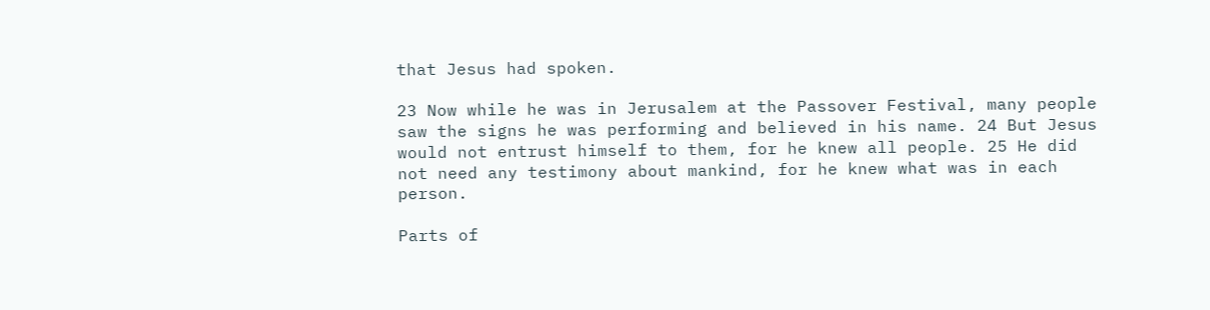that Jesus had spoken.

23 Now while he was in Jerusalem at the Passover Festival, many people saw the signs he was performing and believed in his name. 24 But Jesus would not entrust himself to them, for he knew all people. 25 He did not need any testimony about mankind, for he knew what was in each person.

Parts of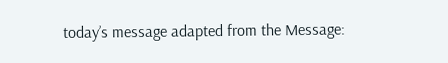today’s message adapted from the Message: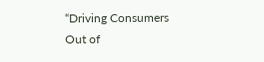“Driving Consumers Out of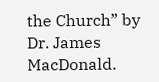the Church” by Dr. James MacDonald.